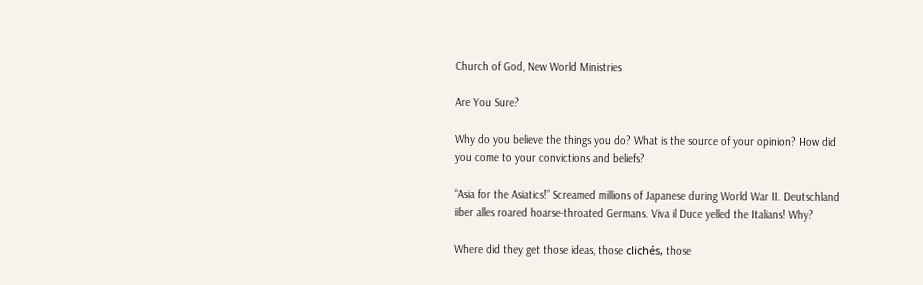Church of God, New World Ministries

Are You Sure?

Why do you believe the things you do? What is the source of your opinion? How did you come to your convictions and beliefs?

“Asia for the Asiatics!” Screamed millions of Japanese during World War II. Deutschland iiber alles roared hoarse-throated Germans. Viva il Duce yelled the Italians! Why?

Where did they get those ideas, those clichés, those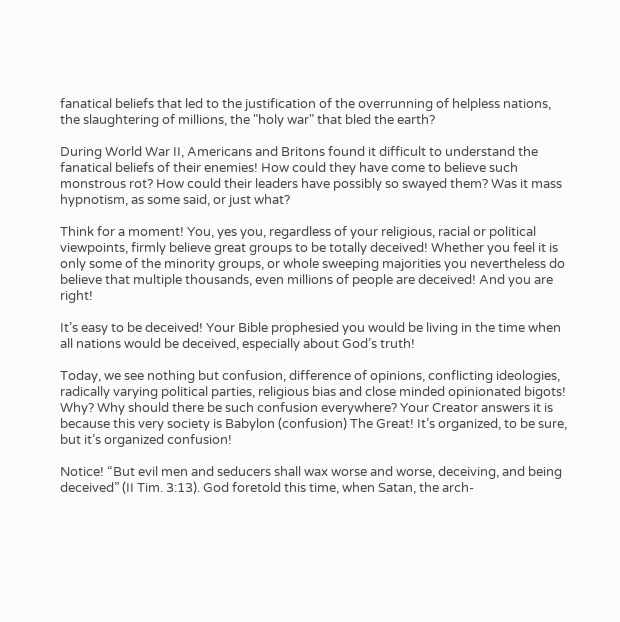fanatical beliefs that led to the justification of the overrunning of helpless nations, the slaughtering of millions, the "holy war" that bled the earth?

During World War II, Americans and Britons found it difficult to understand the fanatical beliefs of their enemies! How could they have come to believe such monstrous rot? How could their leaders have possibly so swayed them? Was it mass hypnotism, as some said, or just what?

Think for a moment! You, yes you, regardless of your religious, racial or political viewpoints, firmly believe great groups to be totally deceived! Whether you feel it is only some of the minority groups, or whole sweeping majorities you nevertheless do believe that multiple thousands, even millions of people are deceived! And you are right!

It’s easy to be deceived! Your Bible prophesied you would be living in the time when all nations would be deceived, especially about God’s truth!

Today, we see nothing but confusion, difference of opinions, conflicting ideologies, radically varying political parties, religious bias and close minded opinionated bigots! Why? Why should there be such confusion everywhere? Your Creator answers it is because this very society is Babylon (confusion) The Great! It’s organized, to be sure, but it’s organized confusion!

Notice! “But evil men and seducers shall wax worse and worse, deceiving, and being deceived” (II Tim. 3:13). God foretold this time, when Satan, the arch-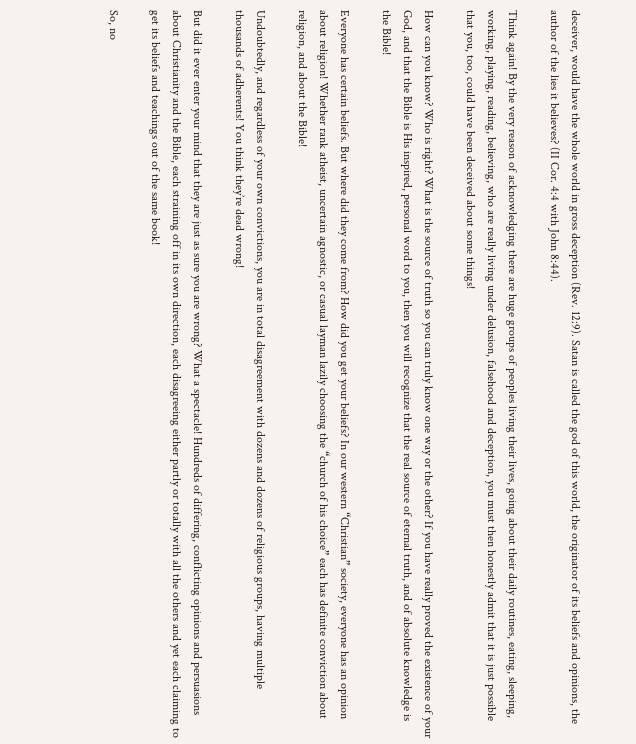deceiver, would have the whole world in gross deception (Rev. 12:9). Satan is called the god of this world, the originator of its beliefs and opinions, the author of the lies it believes? (II Cor. 4:4 with John 8:44).

Think again! By the very reason of acknowledging there are huge groups of peoples living their lives, going about their daily routines, eating, sleeping, working, playing, reading, believing, who are really living under delusion, falsehood and deception, you must then honestly admit that it is just possible that you, too, could have been deceived about some things!

How can you know? Who is right? What is the source of truth so you can truly know one way or the other? If you have really proved the existence of your God, and that the Bible is His inspired, personal word to you, then you will recognize that the real source of eternal truth, and of absolute knowledge is the Bible!

Everyone has certain beliefs. But where did they come from? How did you get your beliefs? In our western “Christian” society, everyone has an opinion about religion! Whether rank atheist, uncertain agnostic, or casual layman lazily choosing the “church of his choice” each has definite conviction about religion, and about the Bible!

Undoubtedly, and regardless of your own convictions, you are in total disagreement with dozens and dozens of religious groups, having multiple thousands of adherents! You think they’re dead wrong!

But did it ever enter your mind that they are just as sure you are wrong? What a spectacle! Hundreds of differing, conflicting opinions and persuasions about Christianity and the Bible, each straining off in its own direction, each disagreeing either partly or totally with all the others and yet each claiming to get its beliefs and teachings out of the same book!

So, no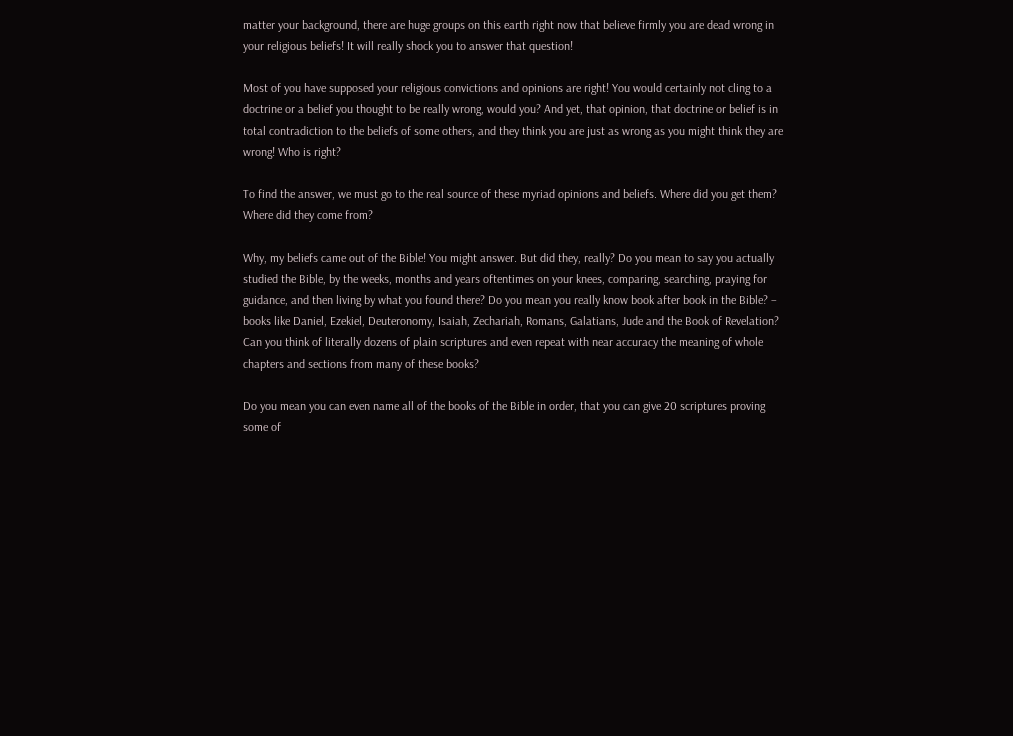matter your background, there are huge groups on this earth right now that believe firmly you are dead wrong in your religious beliefs! It will really shock you to answer that question!

Most of you have supposed your religious convictions and opinions are right! You would certainly not cling to a doctrine or a belief you thought to be really wrong, would you? And yet, that opinion, that doctrine or belief is in total contradiction to the beliefs of some others, and they think you are just as wrong as you might think they are wrong! Who is right?

To find the answer, we must go to the real source of these myriad opinions and beliefs. Where did you get them? Where did they come from?

Why, my beliefs came out of the Bible! You might answer. But did they, really? Do you mean to say you actually studied the Bible, by the weeks, months and years oftentimes on your knees, comparing, searching, praying for guidance, and then living by what you found there? Do you mean you really know book after book in the Bible? – books like Daniel, Ezekiel, Deuteronomy, Isaiah, Zechariah, Romans, Galatians, Jude and the Book of Revelation? Can you think of literally dozens of plain scriptures and even repeat with near accuracy the meaning of whole chapters and sections from many of these books?

Do you mean you can even name all of the books of the Bible in order, that you can give 20 scriptures proving some of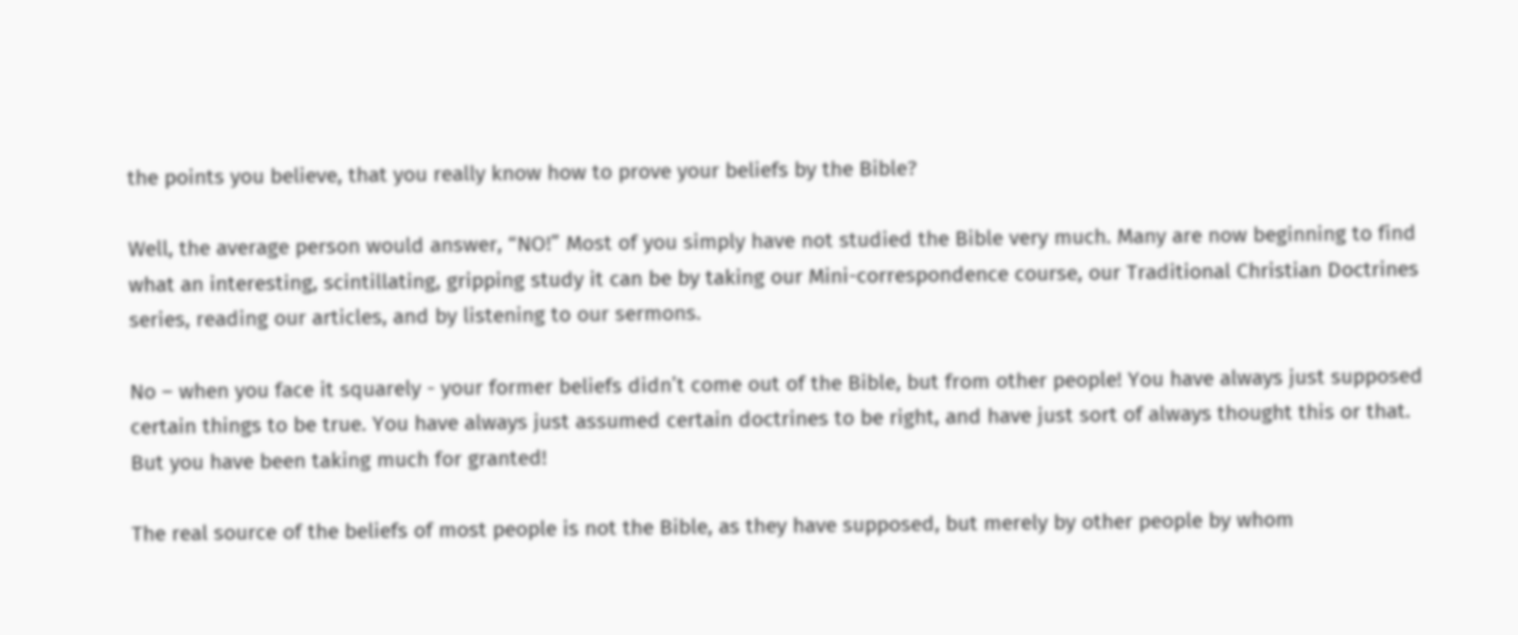the points you believe, that you really know how to prove your beliefs by the Bible?

Well, the average person would answer, “NO!” Most of you simply have not studied the Bible very much. Many are now beginning to find what an interesting, scintillating, gripping study it can be by taking our Mini-correspondence course, our Traditional Christian Doctrines series, reading our articles, and by listening to our sermons.

No – when you face it squarely - your former beliefs didn’t come out of the Bible, but from other people! You have always just supposed certain things to be true. You have always just assumed certain doctrines to be right, and have just sort of always thought this or that. But you have been taking much for granted!

The real source of the beliefs of most people is not the Bible, as they have supposed, but merely by other people by whom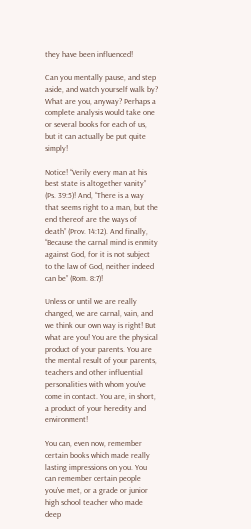they have been influenced!

Can you mentally pause, and step aside, and watch yourself walk by? What are you, anyway? Perhaps a complete analysis would take one or several books for each of us, but it can actually be put quite simply!

Notice! “Verily every man at his best state is altogether vanity” (Ps. 39:5)! And, “There is a way that seems right to a man, but the end thereof are the ways of death” (Prov. 14:12). And finally, “Because the carnal mind is enmity against God, for it is not subject to the law of God, neither indeed can be” (Rom. 8:7)!

Unless or until we are really changed, we are carnal, vain, and we think our own way is right! But what are you! You are the physical product of your parents. You are the mental result of your parents, teachers and other influential personalities with whom you’ve come in contact. You are, in short, a product of your heredity and environment!

You can, even now, remember certain books which made really lasting impressions on you. You can remember certain people you’ve met, or a grade or junior high school teacher who made deep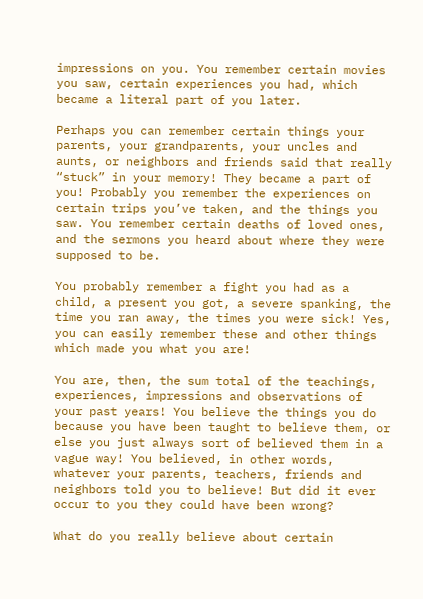impressions on you. You remember certain movies you saw, certain experiences you had, which became a literal part of you later.

Perhaps you can remember certain things your parents, your grandparents, your uncles and aunts, or neighbors and friends said that really “stuck” in your memory! They became a part of you! Probably you remember the experiences on certain trips you’ve taken, and the things you saw. You remember certain deaths of loved ones, and the sermons you heard about where they were supposed to be.

You probably remember a fight you had as a child, a present you got, a severe spanking, the time you ran away, the times you were sick! Yes, you can easily remember these and other things which made you what you are!

You are, then, the sum total of the teachings, experiences, impressions and observations of your past years! You believe the things you do because you have been taught to believe them, or else you just always sort of believed them in a vague way! You believed, in other words, whatever your parents, teachers, friends and neighbors told you to believe! But did it ever occur to you they could have been wrong?

What do you really believe about certain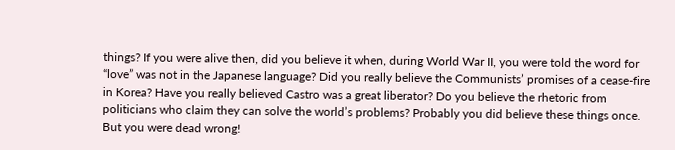things? If you were alive then, did you believe it when, during World War II, you were told the word for “love” was not in the Japanese language? Did you really believe the Communists’ promises of a cease-fire in Korea? Have you really believed Castro was a great liberator? Do you believe the rhetoric from politicians who claim they can solve the world’s problems? Probably you did believe these things once. But you were dead wrong!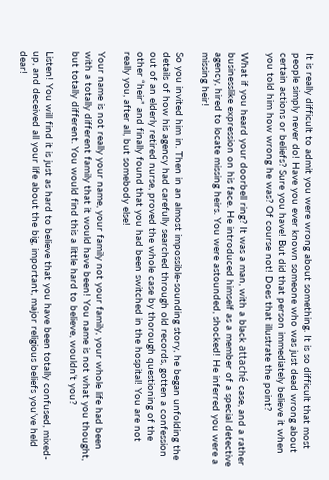It is really difficult to admit you were wrong about something. It is so difficult that most people simply never do! Have you ever known someone who was just dead wrong about certain actions or beliefs? Sure you have! But did that person immediately believe it when you told him how wrong he was? Of course not! Does that illustrate the point?

What if you heard your doorbell ring? It was a man, with a black attaché case, and a rather businesslike expression on his face. He introduced himself as a member of a special detective agency, hired to locate missing heirs. You were astounded, shocked! He inferred you were a missing heir!

So you invited him in. Then in an almost impossible-sounding story, he began unfolding the details of how his agency had carefully searched through old records, gotten a confession out of an elderly retired nurse, proved the whole case by thorough questioning of the other “heir” and finally found that you had been switched in the hospital! You are not really you, after all, but somebody else!

Your name is not really your name, your family not your family, your whole life had been with a totally different family that it would have been! You name is not what you thought, but totally different. You would find this a little hard to believe, wouldn’t you?

Listen! You will find it is just as hard to believe that you have been totally confused, mixed-up, and deceived all your life about the big, important, major religious beliefs you’ve held dear!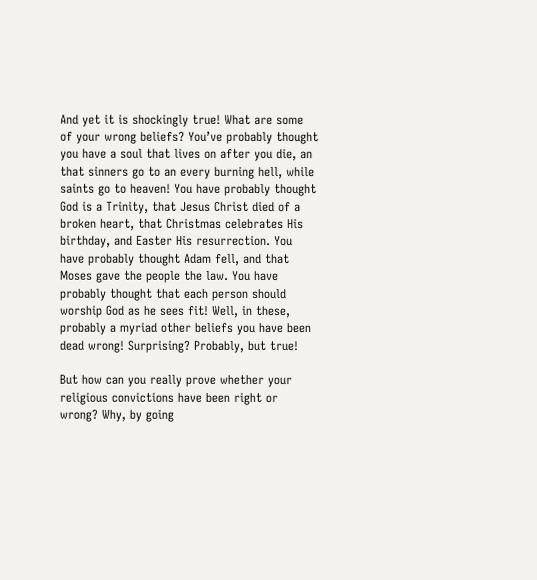And yet it is shockingly true! What are some of your wrong beliefs? You’ve probably thought you have a soul that lives on after you die, an that sinners go to an every burning hell, while saints go to heaven! You have probably thought God is a Trinity, that Jesus Christ died of a broken heart, that Christmas celebrates His birthday, and Easter His resurrection. You have probably thought Adam fell, and that Moses gave the people the law. You have probably thought that each person should worship God as he sees fit! Well, in these, probably a myriad other beliefs you have been dead wrong! Surprising? Probably, but true!

But how can you really prove whether your religious convictions have been right or wrong? Why, by going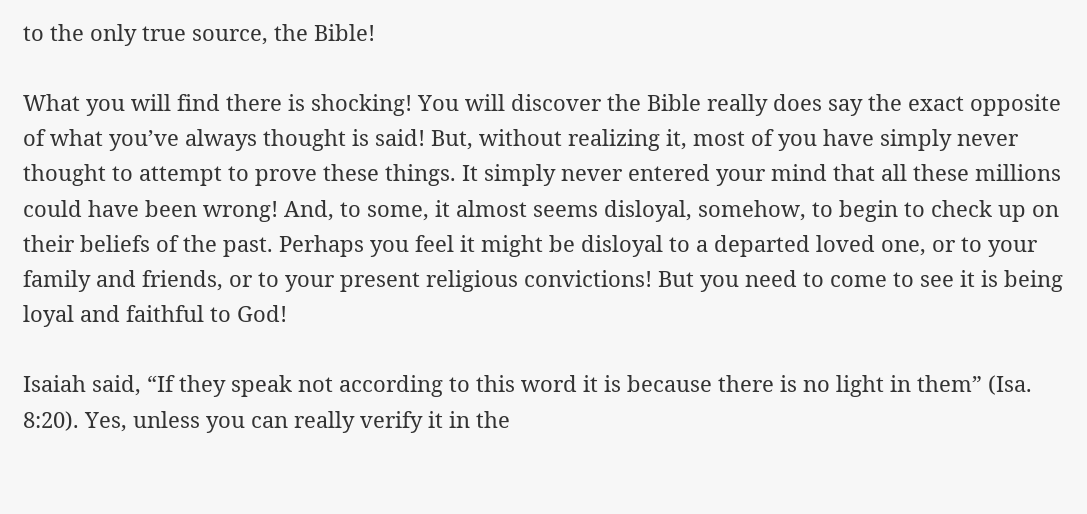to the only true source, the Bible!

What you will find there is shocking! You will discover the Bible really does say the exact opposite of what you’ve always thought is said! But, without realizing it, most of you have simply never thought to attempt to prove these things. It simply never entered your mind that all these millions could have been wrong! And, to some, it almost seems disloyal, somehow, to begin to check up on their beliefs of the past. Perhaps you feel it might be disloyal to a departed loved one, or to your family and friends, or to your present religious convictions! But you need to come to see it is being loyal and faithful to God!

Isaiah said, “If they speak not according to this word it is because there is no light in them” (Isa. 8:20). Yes, unless you can really verify it in the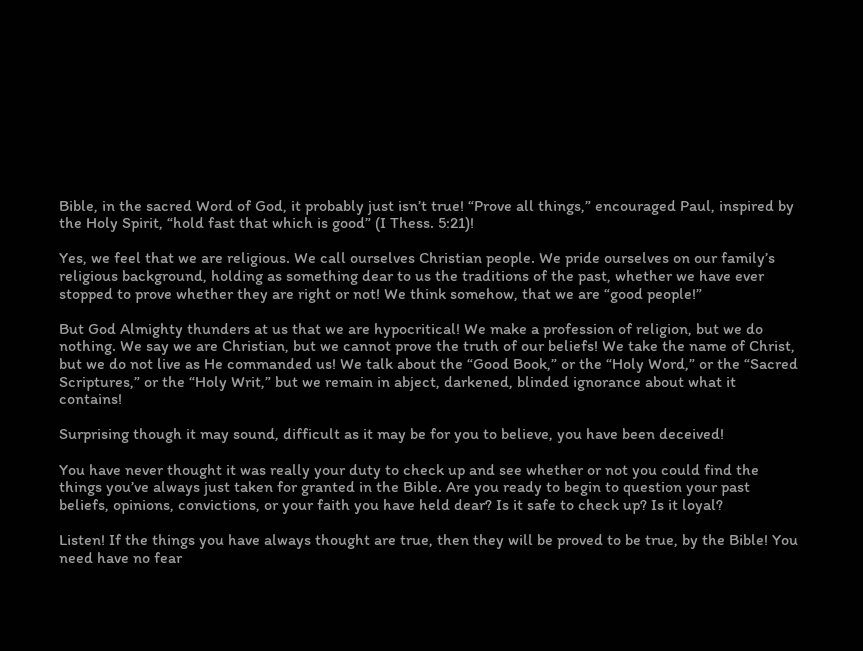Bible, in the sacred Word of God, it probably just isn’t true! “Prove all things,” encouraged Paul, inspired by the Holy Spirit, “hold fast that which is good” (I Thess. 5:21)!

Yes, we feel that we are religious. We call ourselves Christian people. We pride ourselves on our family’s religious background, holding as something dear to us the traditions of the past, whether we have ever stopped to prove whether they are right or not! We think somehow, that we are “good people!”

But God Almighty thunders at us that we are hypocritical! We make a profession of religion, but we do nothing. We say we are Christian, but we cannot prove the truth of our beliefs! We take the name of Christ, but we do not live as He commanded us! We talk about the “Good Book,” or the “Holy Word,” or the “Sacred Scriptures,” or the “Holy Writ,” but we remain in abject, darkened, blinded ignorance about what it contains!

Surprising though it may sound, difficult as it may be for you to believe, you have been deceived!

You have never thought it was really your duty to check up and see whether or not you could find the things you’ve always just taken for granted in the Bible. Are you ready to begin to question your past beliefs, opinions, convictions, or your faith you have held dear? Is it safe to check up? Is it loyal?

Listen! If the things you have always thought are true, then they will be proved to be true, by the Bible! You need have no fear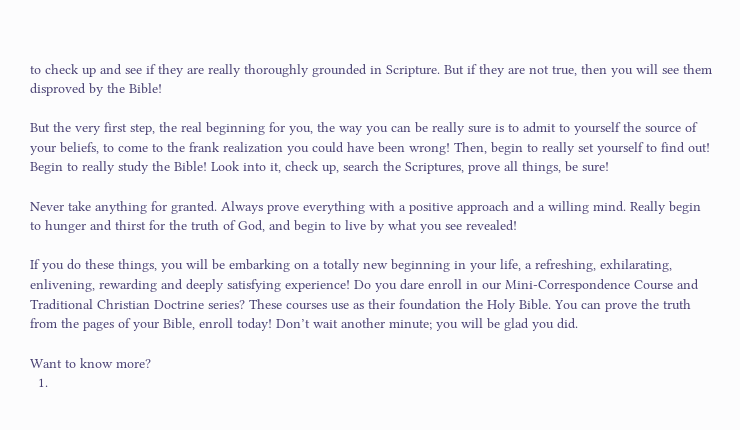to check up and see if they are really thoroughly grounded in Scripture. But if they are not true, then you will see them disproved by the Bible!

But the very first step, the real beginning for you, the way you can be really sure is to admit to yourself the source of your beliefs, to come to the frank realization you could have been wrong! Then, begin to really set yourself to find out! Begin to really study the Bible! Look into it, check up, search the Scriptures, prove all things, be sure!

Never take anything for granted. Always prove everything with a positive approach and a willing mind. Really begin to hunger and thirst for the truth of God, and begin to live by what you see revealed!

If you do these things, you will be embarking on a totally new beginning in your life, a refreshing, exhilarating, enlivening, rewarding and deeply satisfying experience! Do you dare enroll in our Mini-Correspondence Course and Traditional Christian Doctrine series? These courses use as their foundation the Holy Bible. You can prove the truth from the pages of your Bible, enroll today! Don’t wait another minute; you will be glad you did.

Want to know more?
  1.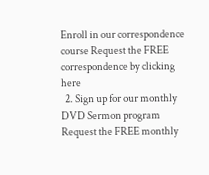Enroll in our correspondence course Request the FREE correspondence by clicking here
  2. Sign up for our monthly DVD Sermon program Request the FREE monthly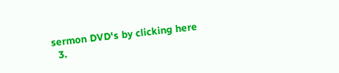sermon DVD's by clicking here
  3.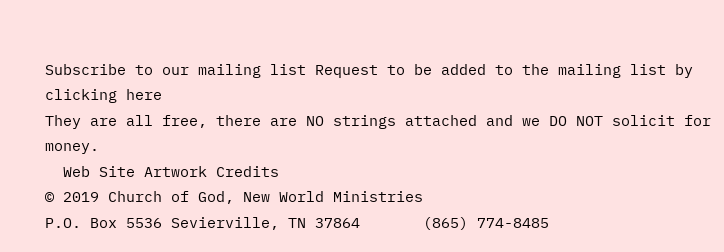Subscribe to our mailing list Request to be added to the mailing list by clicking here
They are all free, there are NO strings attached and we DO NOT solicit for money.
  Web Site Artwork Credits
© 2019 Church of God, New World Ministries
P.O. Box 5536 Sevierville, TN 37864       (865) 774-8485